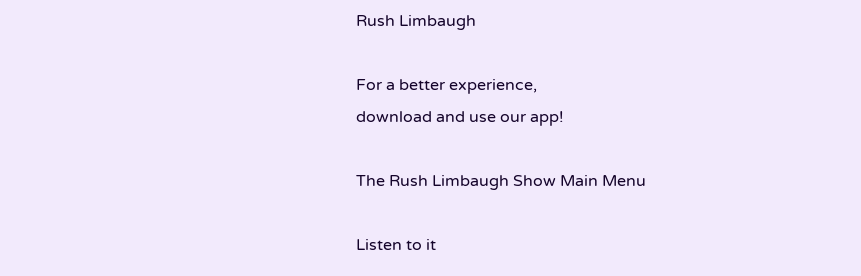Rush Limbaugh

For a better experience,
download and use our app!

The Rush Limbaugh Show Main Menu

Listen to it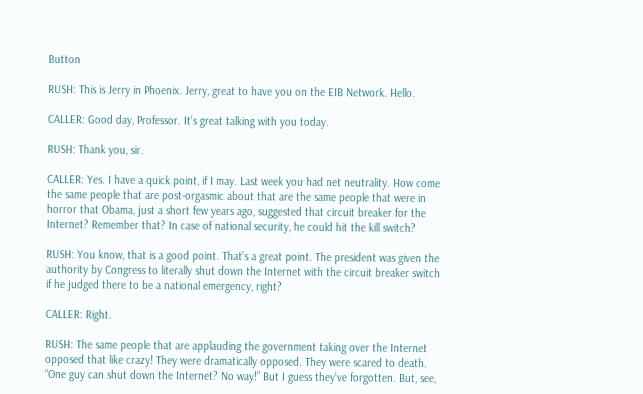Button

RUSH: This is Jerry in Phoenix. Jerry, great to have you on the EIB Network. Hello.

CALLER: Good day, Professor. It’s great talking with you today.

RUSH: Thank you, sir.

CALLER: Yes. I have a quick point, if I may. Last week you had net neutrality. How come the same people that are post-orgasmic about that are the same people that were in horror that Obama, just a short few years ago, suggested that circuit breaker for the Internet? Remember that? In case of national security, he could hit the kill switch?

RUSH: You know, that is a good point. That’s a great point. The president was given the authority by Congress to literally shut down the Internet with the circuit breaker switch if he judged there to be a national emergency, right?

CALLER: Right.

RUSH: The same people that are applauding the government taking over the Internet opposed that like crazy! They were dramatically opposed. They were scared to death. “One guy can shut down the Internet? No way!” But I guess they’ve forgotten. But, see,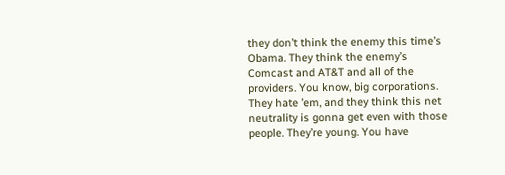they don’t think the enemy this time’s Obama. They think the enemy’s Comcast and AT&T and all of the providers. You know, big corporations. They hate ’em, and they think this net neutrality is gonna get even with those people. They’re young. You have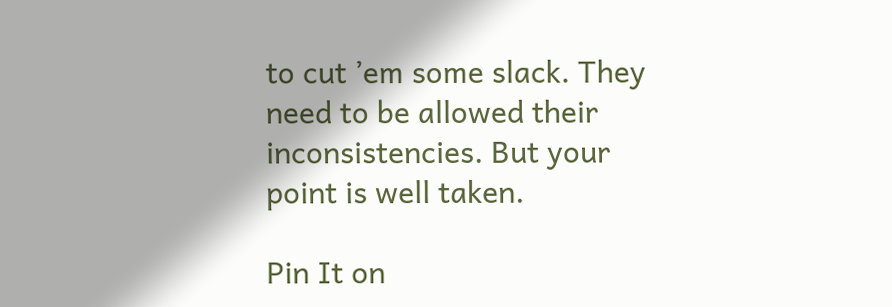to cut ’em some slack. They need to be allowed their inconsistencies. But your point is well taken.

Pin It on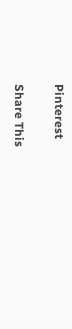Pinterest

Share This